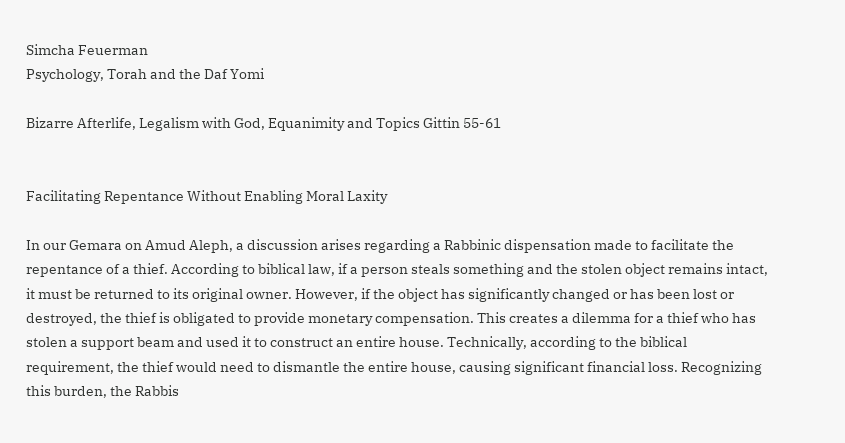Simcha Feuerman
Psychology, Torah and the Daf Yomi

Bizarre Afterlife, Legalism with God, Equanimity and Topics Gittin 55-61


Facilitating Repentance Without Enabling Moral Laxity

In our Gemara on Amud Aleph, a discussion arises regarding a Rabbinic dispensation made to facilitate the repentance of a thief. According to biblical law, if a person steals something and the stolen object remains intact, it must be returned to its original owner. However, if the object has significantly changed or has been lost or destroyed, the thief is obligated to provide monetary compensation. This creates a dilemma for a thief who has stolen a support beam and used it to construct an entire house. Technically, according to the biblical requirement, the thief would need to dismantle the entire house, causing significant financial loss. Recognizing this burden, the Rabbis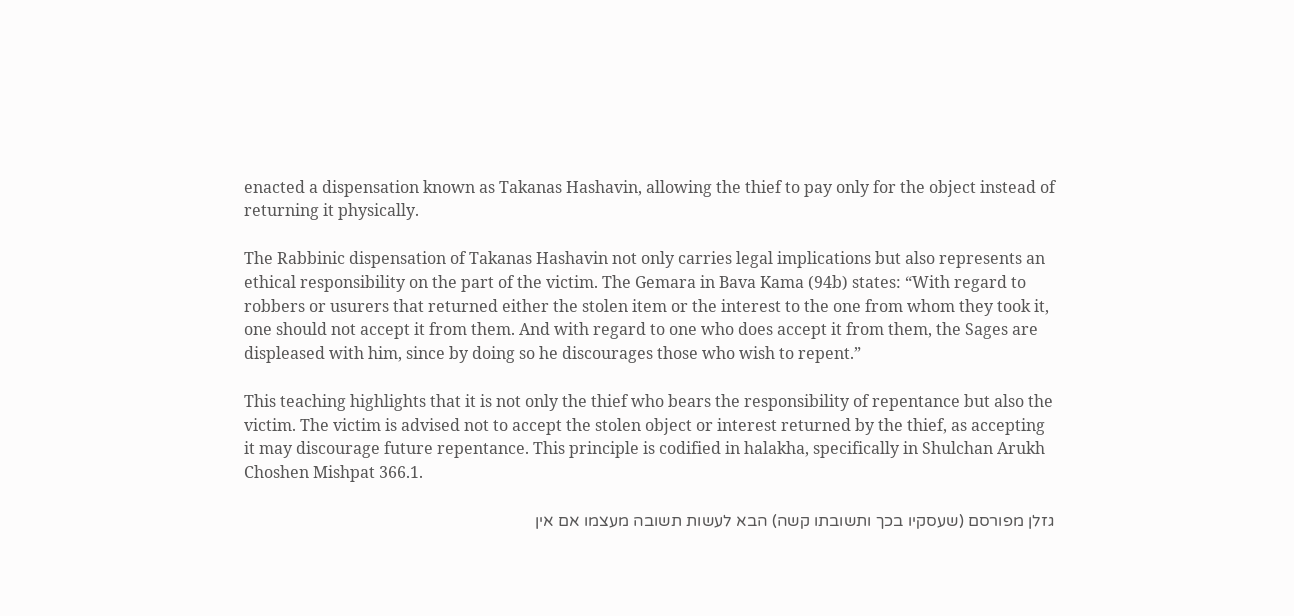enacted a dispensation known as Takanas Hashavin, allowing the thief to pay only for the object instead of returning it physically.

The Rabbinic dispensation of Takanas Hashavin not only carries legal implications but also represents an ethical responsibility on the part of the victim. The Gemara in Bava Kama (94b) states: “With regard to robbers or usurers that returned either the stolen item or the interest to the one from whom they took it, one should not accept it from them. And with regard to one who does accept it from them, the Sages are displeased with him, since by doing so he discourages those who wish to repent.”

This teaching highlights that it is not only the thief who bears the responsibility of repentance but also the victim. The victim is advised not to accept the stolen object or interest returned by the thief, as accepting it may discourage future repentance. This principle is codified in halakha, specifically in Shulchan Arukh Choshen Mishpat 366.1.

גזלן מפורסם (שעסקיו בכך ותשובתו קשה) הבא לעשות תשובה מעצמו אם אין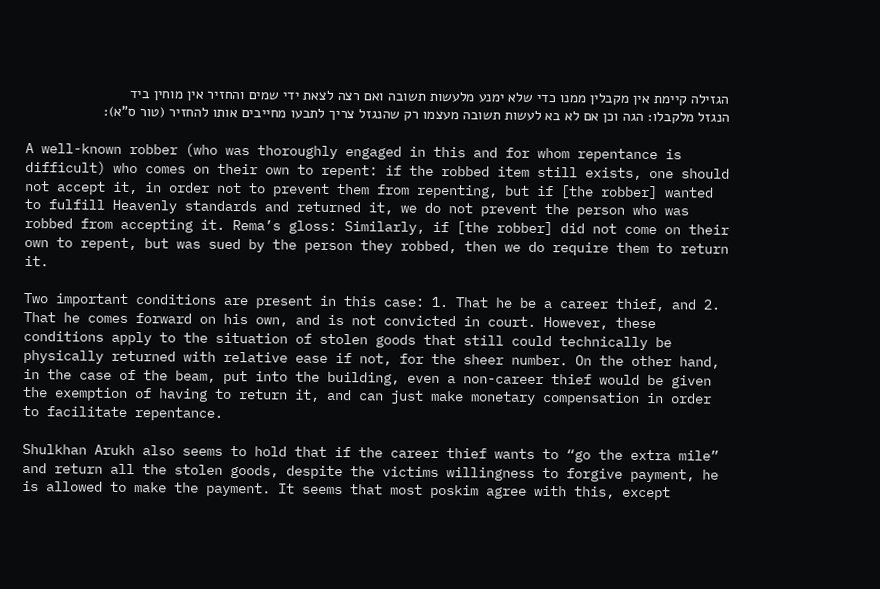הגזילה קיימת אין מקבלין ממנו כדי שלא ימנע מלעשות תשובה ואם רצה לצאת ידי שמים והחזיר אין מוחין ביד הנגזל מלקבלו: הגה וכן אם לא בא לעשות תשובה מעצמו רק שהנגזל צריך לתבעו מחייבים אותו להחזיר (טור ס”א):

A well-known robber (who was thoroughly engaged in this and for whom repentance is difficult) who comes on their own to repent: if the robbed item still exists, one should not accept it, in order not to prevent them from repenting, but if [the robber] wanted to fulfill Heavenly standards and returned it, we do not prevent the person who was robbed from accepting it. Rema’s gloss: Similarly, if [the robber] did not come on their own to repent, but was sued by the person they robbed, then we do require them to return it.

Two important conditions are present in this case: 1. That he be a career thief, and 2. That he comes forward on his own, and is not convicted in court. However, these conditions apply to the situation of stolen goods that still could technically be physically returned with relative ease if not, for the sheer number. On the other hand, in the case of the beam, put into the building, even a non-career thief would be given the exemption of having to return it, and can just make monetary compensation in order to facilitate repentance.

Shulkhan Arukh also seems to hold that if the career thief wants to “go the extra mile” and return all the stolen goods, despite the victims willingness to forgive payment, he is allowed to make the payment. It seems that most poskim agree with this, except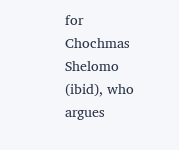for Chochmas Shelomo (ibid), who argues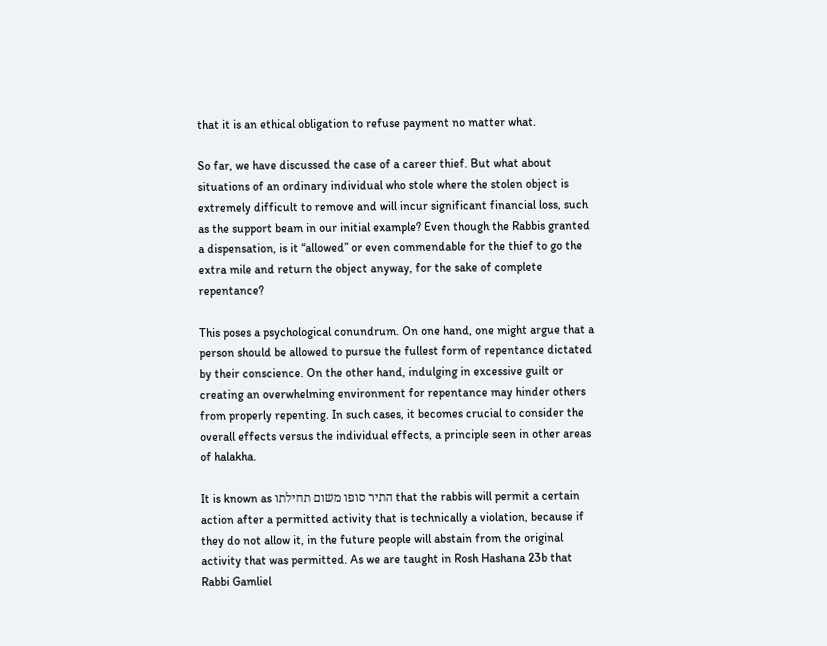that it is an ethical obligation to refuse payment no matter what.

So far, we have discussed the case of a career thief. But what about situations of an ordinary individual who stole where the stolen object is extremely difficult to remove and will incur significant financial loss, such as the support beam in our initial example? Even though the Rabbis granted a dispensation, is it “allowed” or even commendable for the thief to go the extra mile and return the object anyway, for the sake of complete repentance?

This poses a psychological conundrum. On one hand, one might argue that a person should be allowed to pursue the fullest form of repentance dictated by their conscience. On the other hand, indulging in excessive guilt or creating an overwhelming environment for repentance may hinder others from properly repenting. In such cases, it becomes crucial to consider the overall effects versus the individual effects, a principle seen in other areas of halakha.

It is known as התיר סופו משום תחילתו that the rabbis will permit a certain action after a permitted activity that is technically a violation, because if they do not allow it, in the future people will abstain from the original activity that was permitted. As we are taught in Rosh Hashana 23b that Rabbi Gamliel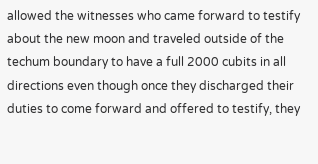allowed the witnesses who came forward to testify about the new moon and traveled outside of the techum boundary to have a full 2000 cubits in all directions even though once they discharged their duties to come forward and offered to testify, they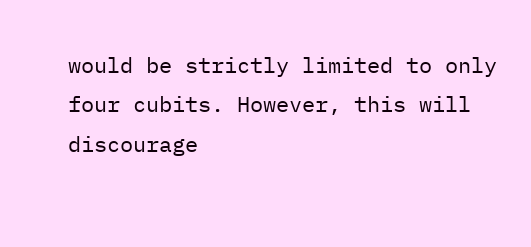would be strictly limited to only four cubits. However, this will discourage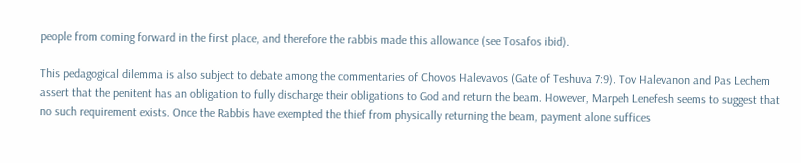people from coming forward in the first place, and therefore the rabbis made this allowance (see Tosafos ibid).

This pedagogical dilemma is also subject to debate among the commentaries of Chovos Halevavos (Gate of Teshuva 7:9). Tov Halevanon and Pas Lechem assert that the penitent has an obligation to fully discharge their obligations to God and return the beam. However, Marpeh Lenefesh seems to suggest that no such requirement exists. Once the Rabbis have exempted the thief from physically returning the beam, payment alone suffices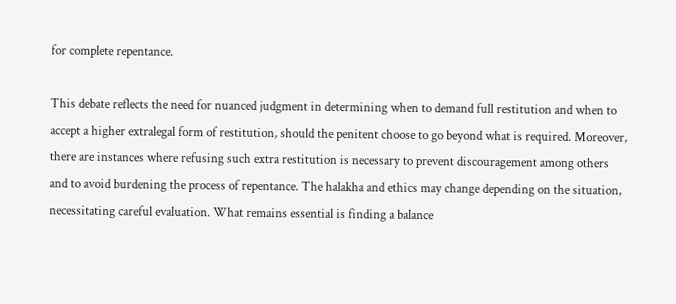for complete repentance.

This debate reflects the need for nuanced judgment in determining when to demand full restitution and when to accept a higher extralegal form of restitution, should the penitent choose to go beyond what is required. Moreover, there are instances where refusing such extra restitution is necessary to prevent discouragement among others and to avoid burdening the process of repentance. The halakha and ethics may change depending on the situation, necessitating careful evaluation. What remains essential is finding a balance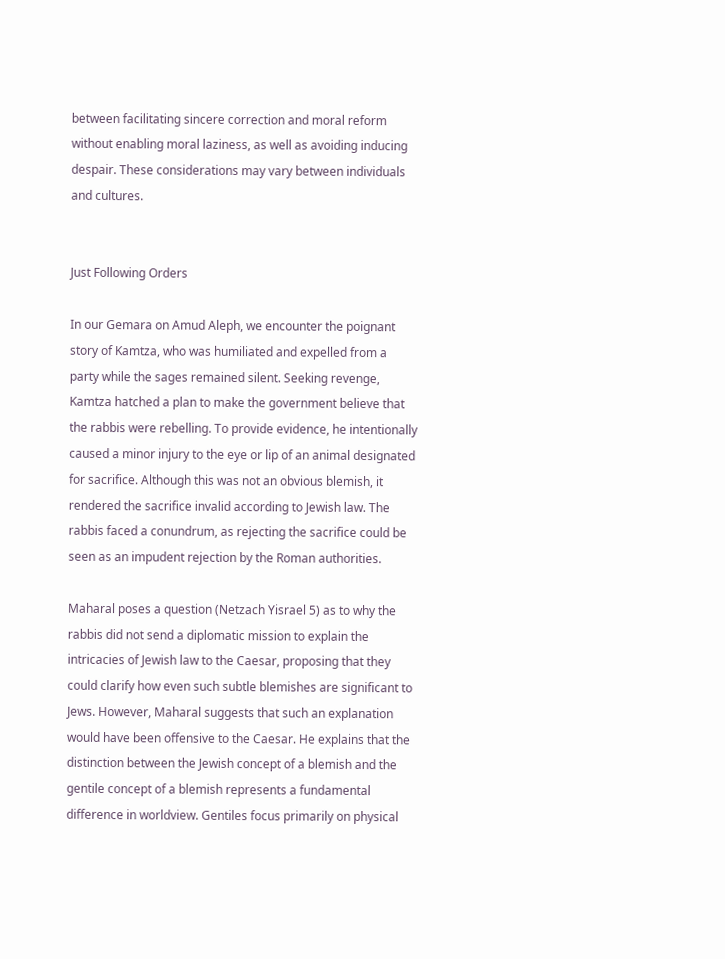between facilitating sincere correction and moral reform without enabling moral laziness, as well as avoiding inducing despair. These considerations may vary between individuals and cultures.


Just Following Orders

In our Gemara on Amud Aleph, we encounter the poignant story of Kamtza, who was humiliated and expelled from a party while the sages remained silent. Seeking revenge, Kamtza hatched a plan to make the government believe that the rabbis were rebelling. To provide evidence, he intentionally caused a minor injury to the eye or lip of an animal designated for sacrifice. Although this was not an obvious blemish, it rendered the sacrifice invalid according to Jewish law. The rabbis faced a conundrum, as rejecting the sacrifice could be seen as an impudent rejection by the Roman authorities.

Maharal poses a question (Netzach Yisrael 5) as to why the rabbis did not send a diplomatic mission to explain the intricacies of Jewish law to the Caesar, proposing that they could clarify how even such subtle blemishes are significant to Jews. However, Maharal suggests that such an explanation would have been offensive to the Caesar. He explains that the distinction between the Jewish concept of a blemish and the gentile concept of a blemish represents a fundamental difference in worldview. Gentiles focus primarily on physical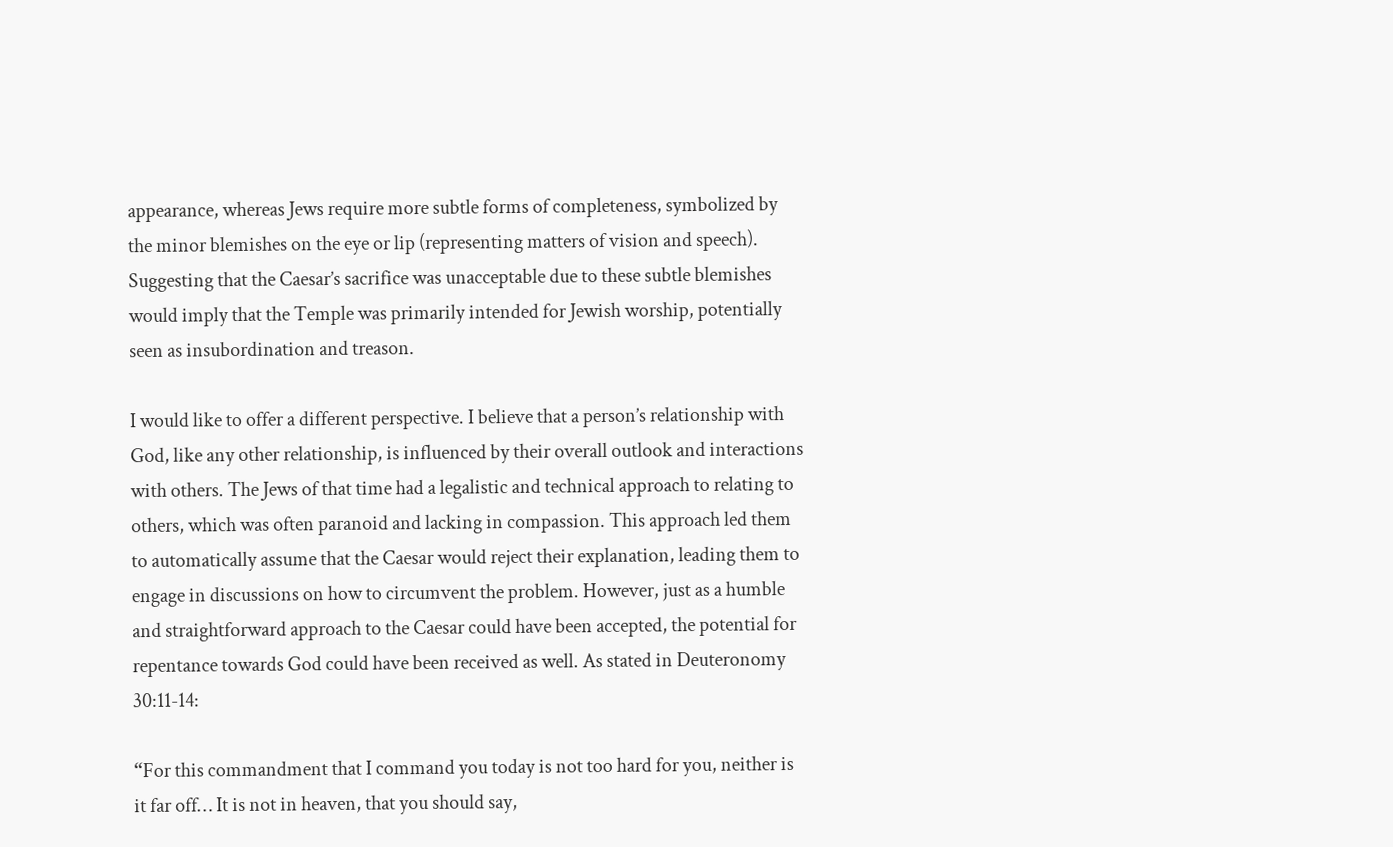appearance, whereas Jews require more subtle forms of completeness, symbolized by the minor blemishes on the eye or lip (representing matters of vision and speech). Suggesting that the Caesar’s sacrifice was unacceptable due to these subtle blemishes would imply that the Temple was primarily intended for Jewish worship, potentially seen as insubordination and treason.

I would like to offer a different perspective. I believe that a person’s relationship with God, like any other relationship, is influenced by their overall outlook and interactions with others. The Jews of that time had a legalistic and technical approach to relating to others, which was often paranoid and lacking in compassion. This approach led them to automatically assume that the Caesar would reject their explanation, leading them to engage in discussions on how to circumvent the problem. However, just as a humble and straightforward approach to the Caesar could have been accepted, the potential for repentance towards God could have been received as well. As stated in Deuteronomy 30:11-14:

“For this commandment that I command you today is not too hard for you, neither is it far off… It is not in heaven, that you should say,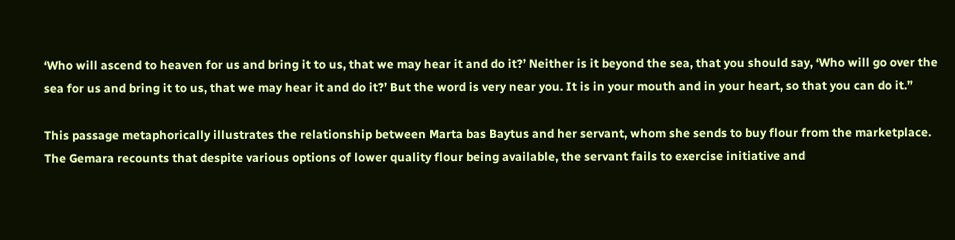‘Who will ascend to heaven for us and bring it to us, that we may hear it and do it?’ Neither is it beyond the sea, that you should say, ‘Who will go over the sea for us and bring it to us, that we may hear it and do it?’ But the word is very near you. It is in your mouth and in your heart, so that you can do it.”

This passage metaphorically illustrates the relationship between Marta bas Baytus and her servant, whom she sends to buy flour from the marketplace. The Gemara recounts that despite various options of lower quality flour being available, the servant fails to exercise initiative and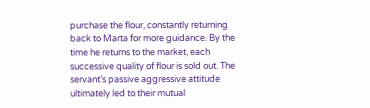purchase the flour, constantly returning back to Marta for more guidance. By the time he returns to the market, each successive quality of flour is sold out. The servant’s passive aggressive attitude ultimately led to their mutual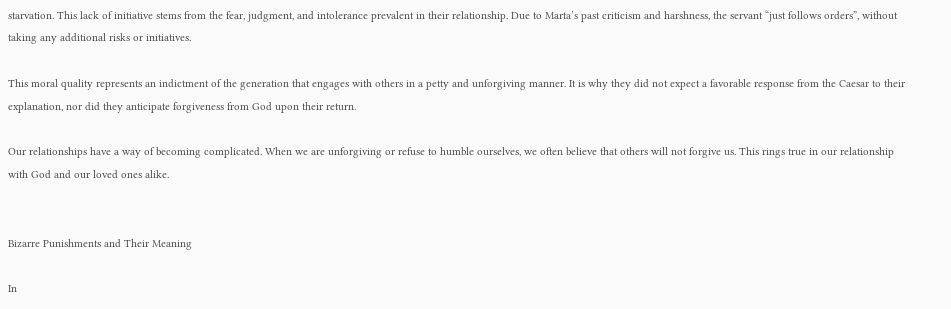starvation. This lack of initiative stems from the fear, judgment, and intolerance prevalent in their relationship. Due to Marta’s past criticism and harshness, the servant “just follows orders”, without taking any additional risks or initiatives.

This moral quality represents an indictment of the generation that engages with others in a petty and unforgiving manner. It is why they did not expect a favorable response from the Caesar to their explanation, nor did they anticipate forgiveness from God upon their return.

Our relationships have a way of becoming complicated. When we are unforgiving or refuse to humble ourselves, we often believe that others will not forgive us. This rings true in our relationship with God and our loved ones alike.


Bizarre Punishments and Their Meaning

In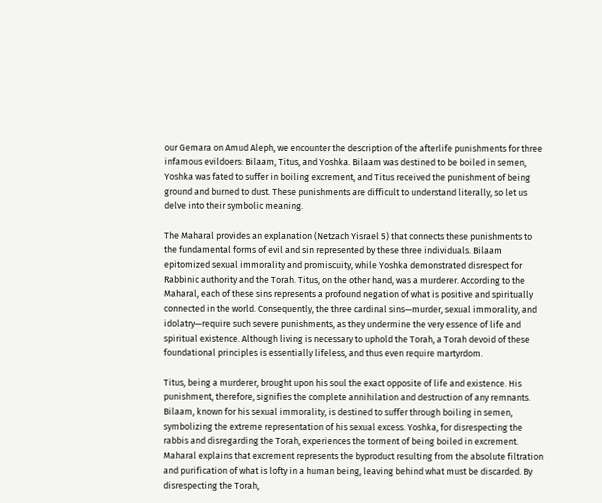our Gemara on Amud Aleph, we encounter the description of the afterlife punishments for three infamous evildoers: Bilaam, Titus, and Yoshka. Bilaam was destined to be boiled in semen, Yoshka was fated to suffer in boiling excrement, and Titus received the punishment of being ground and burned to dust. These punishments are difficult to understand literally, so let us delve into their symbolic meaning.

The Maharal provides an explanation (Netzach Yisrael 5) that connects these punishments to the fundamental forms of evil and sin represented by these three individuals. Bilaam epitomized sexual immorality and promiscuity, while Yoshka demonstrated disrespect for Rabbinic authority and the Torah. Titus, on the other hand, was a murderer. According to the Maharal, each of these sins represents a profound negation of what is positive and spiritually connected in the world. Consequently, the three cardinal sins—murder, sexual immorality, and idolatry—require such severe punishments, as they undermine the very essence of life and spiritual existence. Although living is necessary to uphold the Torah, a Torah devoid of these foundational principles is essentially lifeless, and thus even require martyrdom.

Titus, being a murderer, brought upon his soul the exact opposite of life and existence. His punishment, therefore, signifies the complete annihilation and destruction of any remnants. Bilaam, known for his sexual immorality, is destined to suffer through boiling in semen, symbolizing the extreme representation of his sexual excess. Yoshka, for disrespecting the rabbis and disregarding the Torah, experiences the torment of being boiled in excrement. Maharal explains that excrement represents the byproduct resulting from the absolute filtration and purification of what is lofty in a human being, leaving behind what must be discarded. By disrespecting the Torah,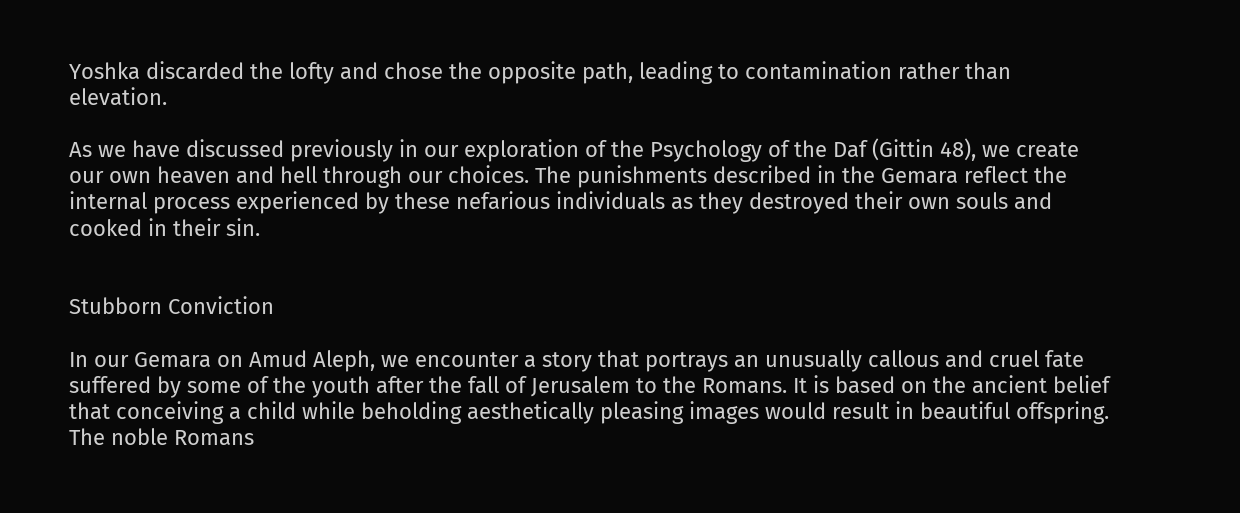Yoshka discarded the lofty and chose the opposite path, leading to contamination rather than elevation.

As we have discussed previously in our exploration of the Psychology of the Daf (Gittin 48), we create our own heaven and hell through our choices. The punishments described in the Gemara reflect the internal process experienced by these nefarious individuals as they destroyed their own souls and cooked in their sin.


Stubborn Conviction

In our Gemara on Amud Aleph, we encounter a story that portrays an unusually callous and cruel fate suffered by some of the youth after the fall of Jerusalem to the Romans. It is based on the ancient belief that conceiving a child while beholding aesthetically pleasing images would result in beautiful offspring. The noble Romans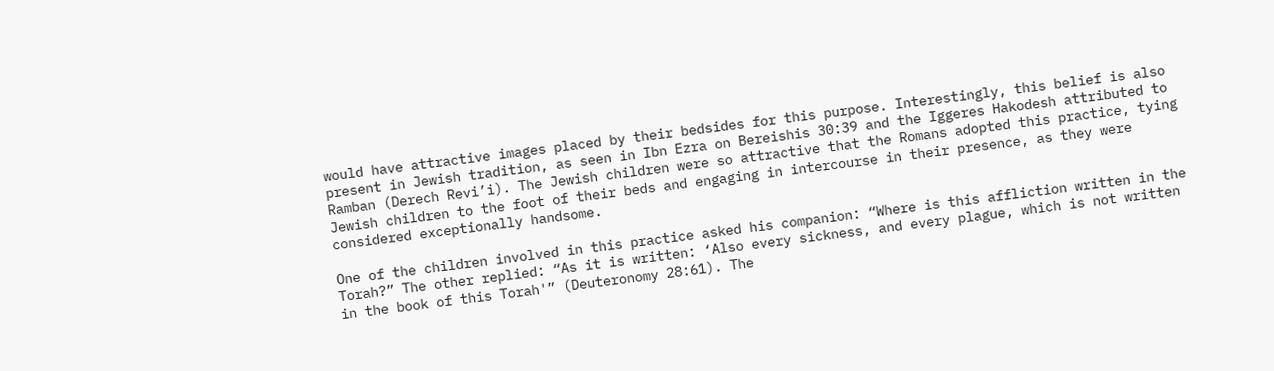would have attractive images placed by their bedsides for this purpose. Interestingly, this belief is also present in Jewish tradition, as seen in Ibn Ezra on Bereishis 30:39 and the Iggeres Hakodesh attributed to Ramban (Derech Revi’i). The Jewish children were so attractive that the Romans adopted this practice, tying Jewish children to the foot of their beds and engaging in intercourse in their presence, as they were considered exceptionally handsome.

One of the children involved in this practice asked his companion: “Where is this affliction written in the Torah?” The other replied: “As it is written: ‘Also every sickness, and every plague, which is not written in the book of this Torah'” (Deuteronomy 28:61). The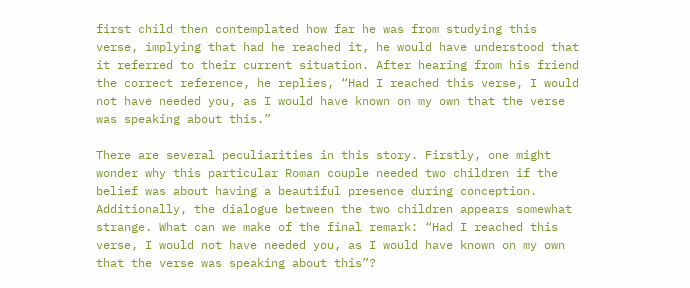first child then contemplated how far he was from studying this verse, implying that had he reached it, he would have understood that it referred to their current situation. After hearing from his friend the correct reference, he replies, “Had I reached this verse, I would not have needed you, as I would have known on my own that the verse was speaking about this.”

There are several peculiarities in this story. Firstly, one might wonder why this particular Roman couple needed two children if the belief was about having a beautiful presence during conception. Additionally, the dialogue between the two children appears somewhat strange. What can we make of the final remark: “Had I reached this verse, I would not have needed you, as I would have known on my own that the verse was speaking about this”?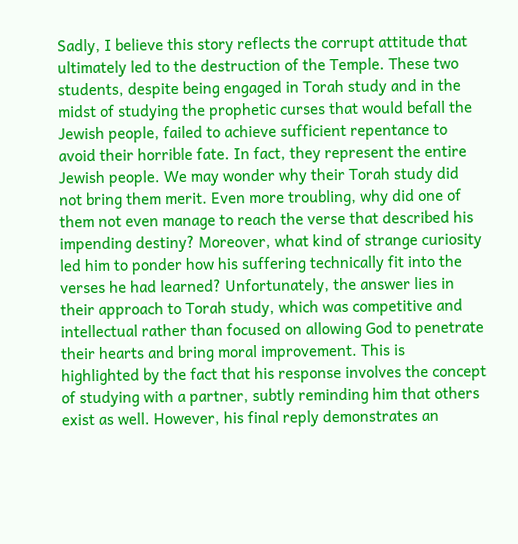Sadly, I believe this story reflects the corrupt attitude that ultimately led to the destruction of the Temple. These two students, despite being engaged in Torah study and in the midst of studying the prophetic curses that would befall the Jewish people, failed to achieve sufficient repentance to avoid their horrible fate. In fact, they represent the entire Jewish people. We may wonder why their Torah study did not bring them merit. Even more troubling, why did one of them not even manage to reach the verse that described his impending destiny? Moreover, what kind of strange curiosity led him to ponder how his suffering technically fit into the verses he had learned? Unfortunately, the answer lies in their approach to Torah study, which was competitive and intellectual rather than focused on allowing God to penetrate their hearts and bring moral improvement. This is highlighted by the fact that his response involves the concept of studying with a partner, subtly reminding him that others exist as well. However, his final reply demonstrates an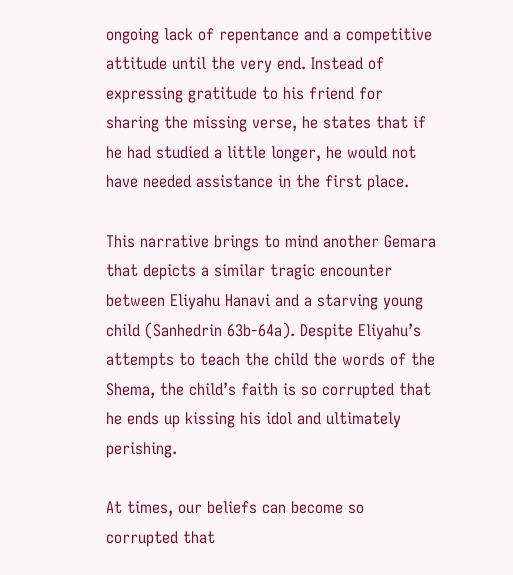ongoing lack of repentance and a competitive attitude until the very end. Instead of expressing gratitude to his friend for sharing the missing verse, he states that if he had studied a little longer, he would not have needed assistance in the first place.

This narrative brings to mind another Gemara that depicts a similar tragic encounter between Eliyahu Hanavi and a starving young child (Sanhedrin 63b-64a). Despite Eliyahu’s attempts to teach the child the words of the Shema, the child’s faith is so corrupted that he ends up kissing his idol and ultimately perishing.

At times, our beliefs can become so corrupted that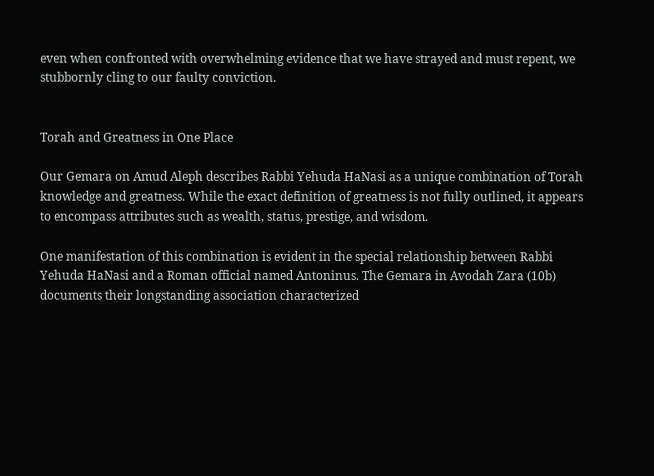even when confronted with overwhelming evidence that we have strayed and must repent, we stubbornly cling to our faulty conviction.


Torah and Greatness in One Place

Our Gemara on Amud Aleph describes Rabbi Yehuda HaNasi as a unique combination of Torah knowledge and greatness. While the exact definition of greatness is not fully outlined, it appears to encompass attributes such as wealth, status, prestige, and wisdom.

One manifestation of this combination is evident in the special relationship between Rabbi Yehuda HaNasi and a Roman official named Antoninus. The Gemara in Avodah Zara (10b) documents their longstanding association characterized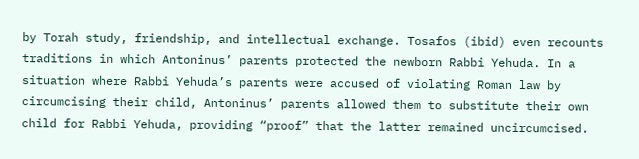by Torah study, friendship, and intellectual exchange. Tosafos (ibid) even recounts traditions in which Antoninus’ parents protected the newborn Rabbi Yehuda. In a situation where Rabbi Yehuda’s parents were accused of violating Roman law by circumcising their child, Antoninus’ parents allowed them to substitute their own child for Rabbi Yehuda, providing “proof” that the latter remained uncircumcised.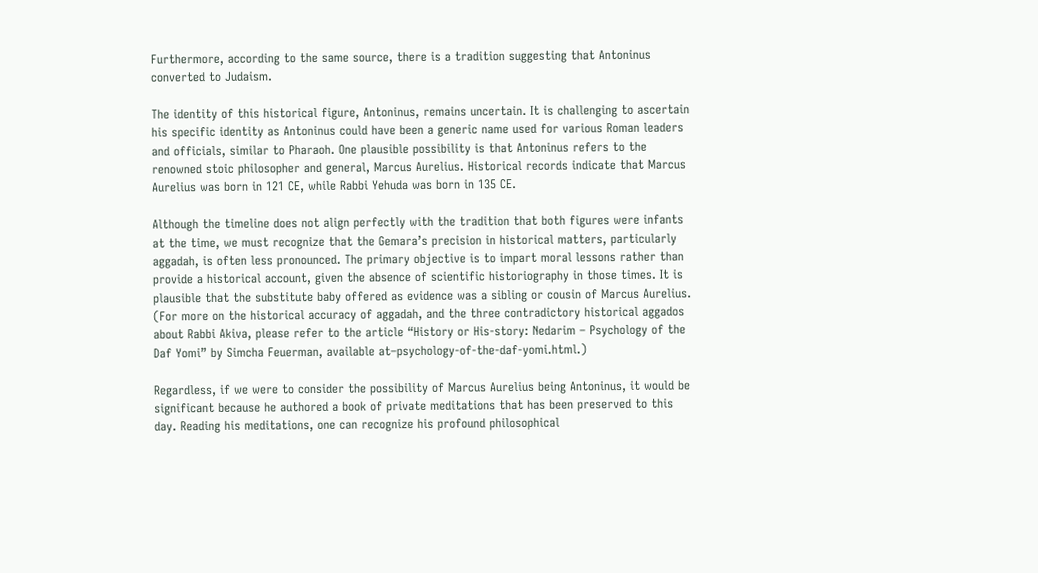Furthermore, according to the same source, there is a tradition suggesting that Antoninus converted to Judaism.

The identity of this historical figure, Antoninus, remains uncertain. It is challenging to ascertain his specific identity as Antoninus could have been a generic name used for various Roman leaders and officials, similar to Pharaoh. One plausible possibility is that Antoninus refers to the renowned stoic philosopher and general, Marcus Aurelius. Historical records indicate that Marcus Aurelius was born in 121 CE, while Rabbi Yehuda was born in 135 CE.

Although the timeline does not align perfectly with the tradition that both figures were infants at the time, we must recognize that the Gemara’s precision in historical matters, particularly aggadah, is often less pronounced. The primary objective is to impart moral lessons rather than provide a historical account, given the absence of scientific historiography in those times. It is plausible that the substitute baby offered as evidence was a sibling or cousin of Marcus Aurelius. (For more on the historical accuracy of aggadah, and the three contradictory historical aggados about Rabbi Akiva, please refer to the article “History or His-story: Nedarim – Psychology of the Daf Yomi” by Simcha Feuerman, available at–psychology-of-the-daf-yomi.html.)

Regardless, if we were to consider the possibility of Marcus Aurelius being Antoninus, it would be significant because he authored a book of private meditations that has been preserved to this day. Reading his meditations, one can recognize his profound philosophical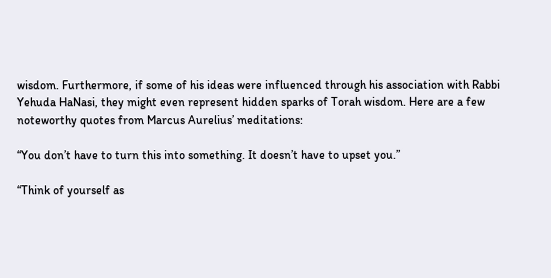wisdom. Furthermore, if some of his ideas were influenced through his association with Rabbi Yehuda HaNasi, they might even represent hidden sparks of Torah wisdom. Here are a few noteworthy quotes from Marcus Aurelius’ meditations:

“You don’t have to turn this into something. It doesn’t have to upset you.”

“Think of yourself as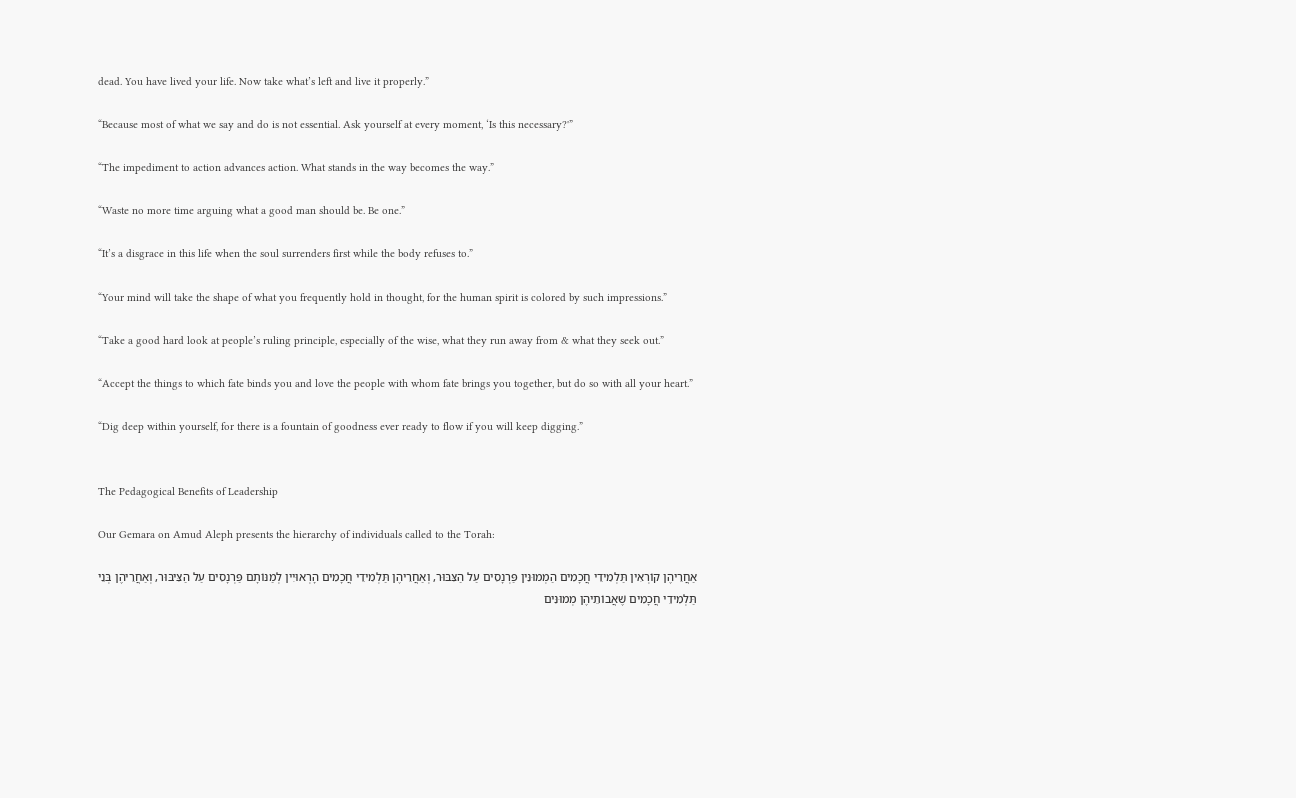dead. You have lived your life. Now take what’s left and live it properly.”

“Because most of what we say and do is not essential. Ask yourself at every moment, ‘Is this necessary?'”

“The impediment to action advances action. What stands in the way becomes the way.”

“Waste no more time arguing what a good man should be. Be one.”

“It’s a disgrace in this life when the soul surrenders first while the body refuses to.”

“Your mind will take the shape of what you frequently hold in thought, for the human spirit is colored by such impressions.”

“Take a good hard look at people’s ruling principle, especially of the wise, what they run away from & what they seek out.”

“Accept the things to which fate binds you and love the people with whom fate brings you together, but do so with all your heart.”

“Dig deep within yourself, for there is a fountain of goodness ever ready to flow if you will keep digging.”


The Pedagogical Benefits of Leadership

Our Gemara on Amud Aleph presents the hierarchy of individuals called to the Torah:

אַחֲרֵיהֶן קוֹרְאִין תַּלְמִידֵי חֲכָמִים הַמְמוּנִּין פַּרְנָסִים עַל הַצִּבּוּר, וְאַחֲרֵיהֶן תַּלְמִידֵי חֲכָמִים הָרְאוּיִין לְמַנּוֹתָם פַּרְנָסִים עַל הַצִּיבּוּר, וְאַחֲרֵיהֶן בְּנֵי תַּלְמִידֵי חֲכָמִים שֶׁאֲבוֹתֵיהֶן מְמוּנִּים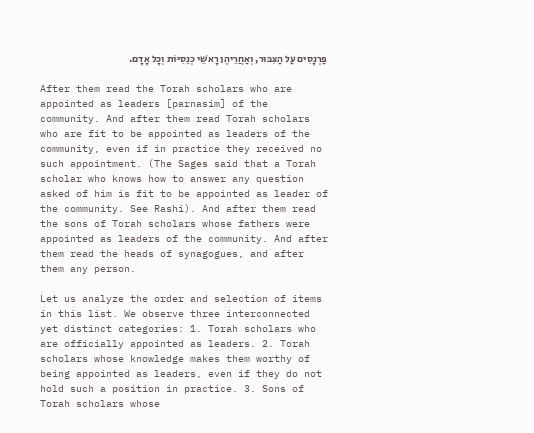פַּרְנָסִים עַל הַצִּבּוּר, וְאַחֲרֵיהֶן רָאשֵׁי כְנֵסִיּוֹת וְכׇל אָדָם.

After them read the Torah scholars who are appointed as leaders [parnasim] of the community. And after them read Torah scholars who are fit to be appointed as leaders of the community, even if in practice they received no such appointment. (The Sages said that a Torah scholar who knows how to answer any question asked of him is fit to be appointed as leader of the community. See Rashi). And after them read the sons of Torah scholars whose fathers were appointed as leaders of the community. And after them read the heads of synagogues, and after them any person.

Let us analyze the order and selection of items in this list. We observe three interconnected yet distinct categories: 1. Torah scholars who are officially appointed as leaders. 2. Torah scholars whose knowledge makes them worthy of being appointed as leaders, even if they do not hold such a position in practice. 3. Sons of Torah scholars whose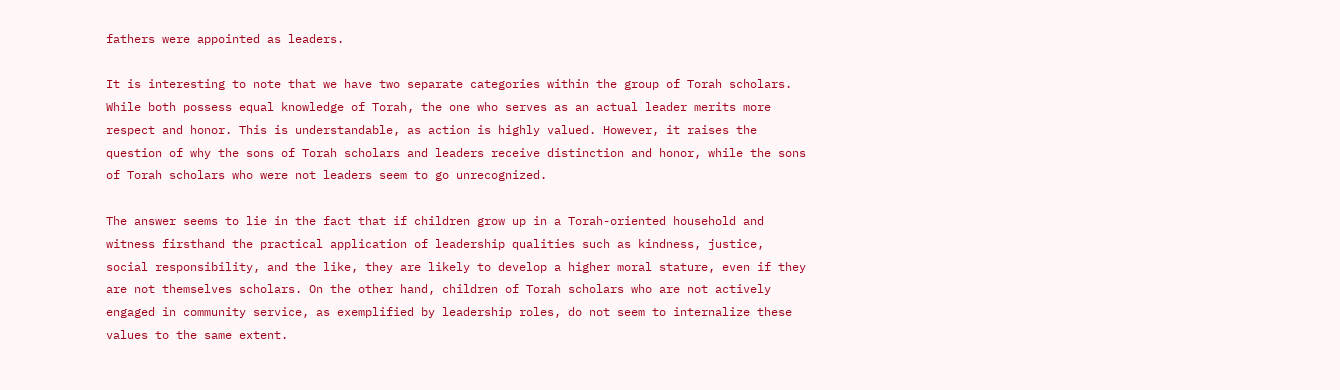fathers were appointed as leaders.

It is interesting to note that we have two separate categories within the group of Torah scholars. While both possess equal knowledge of Torah, the one who serves as an actual leader merits more respect and honor. This is understandable, as action is highly valued. However, it raises the question of why the sons of Torah scholars and leaders receive distinction and honor, while the sons of Torah scholars who were not leaders seem to go unrecognized.

The answer seems to lie in the fact that if children grow up in a Torah-oriented household and witness firsthand the practical application of leadership qualities such as kindness, justice, social responsibility, and the like, they are likely to develop a higher moral stature, even if they are not themselves scholars. On the other hand, children of Torah scholars who are not actively engaged in community service, as exemplified by leadership roles, do not seem to internalize these values to the same extent.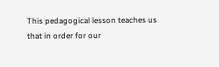This pedagogical lesson teaches us that in order for our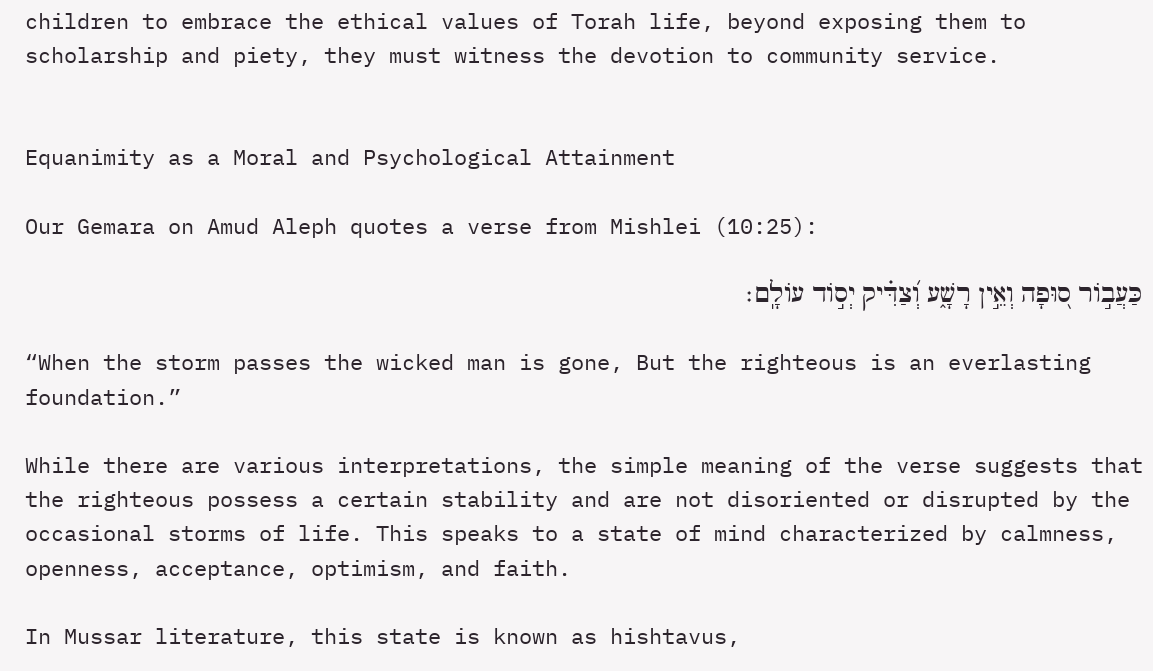children to embrace the ethical values of Torah life, beyond exposing them to scholarship and piety, they must witness the devotion to community service.


Equanimity as a Moral and Psychological Attainment

Our Gemara on Amud Aleph quotes a verse from Mishlei (10:25):

כַּעֲב֣וֹר ס֭וּפָה וְאֵ֣ין רָשָׁ֑ע וְ֝צַדִּ֗יק יְס֣וֹד עוֹלָֽם׃

“When the storm passes the wicked man is gone, But the righteous is an everlasting foundation.”

While there are various interpretations, the simple meaning of the verse suggests that the righteous possess a certain stability and are not disoriented or disrupted by the occasional storms of life. This speaks to a state of mind characterized by calmness, openness, acceptance, optimism, and faith.

In Mussar literature, this state is known as hishtavus,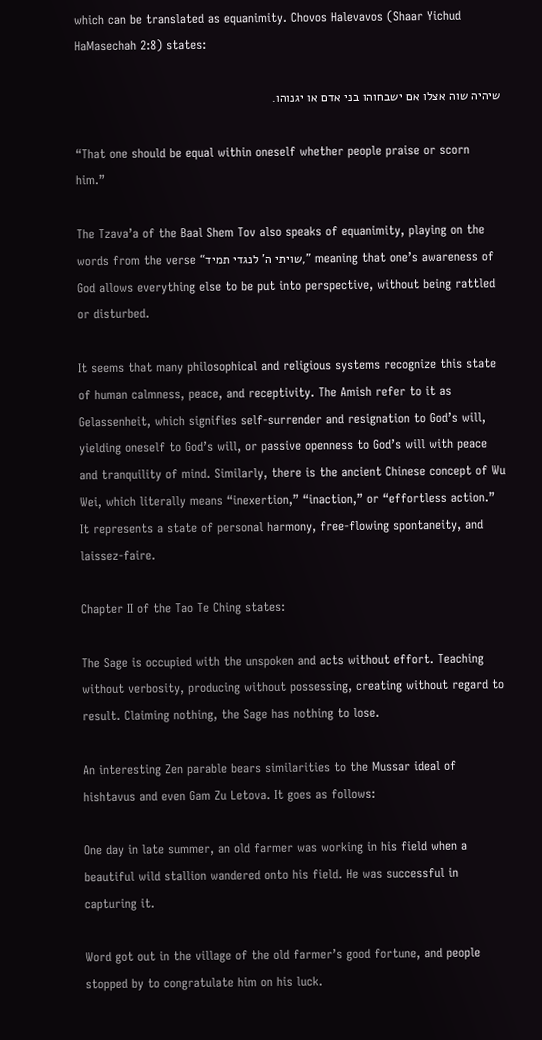which can be translated as equanimity. Chovos Halevavos (Shaar Yichud HaMasechah 2:8) states:

שיהיה שוה אצלו אם ישבחוהו בני אדם או יגנוהו.

“That one should be equal within oneself whether people praise or scorn him.”

The Tzava’a of the Baal Shem Tov also speaks of equanimity, playing on the words from the verse “שויתי ה’ לנגדי תמיד,” meaning that one’s awareness of God allows everything else to be put into perspective, without being rattled or disturbed.

It seems that many philosophical and religious systems recognize this state of human calmness, peace, and receptivity. The Amish refer to it as Gelassenheit, which signifies self-surrender and resignation to God’s will, yielding oneself to God’s will, or passive openness to God’s will with peace and tranquility of mind. Similarly, there is the ancient Chinese concept of Wu Wei, which literally means “inexertion,” “inaction,” or “effortless action.” It represents a state of personal harmony, free-flowing spontaneity, and laissez-faire.

Chapter II of the Tao Te Ching states:

The Sage is occupied with the unspoken and acts without effort. Teaching without verbosity, producing without possessing, creating without regard to result. Claiming nothing, the Sage has nothing to lose.

An interesting Zen parable bears similarities to the Mussar ideal of hishtavus and even Gam Zu Letova. It goes as follows:

One day in late summer, an old farmer was working in his field when a beautiful wild stallion wandered onto his field. He was successful in capturing it.

Word got out in the village of the old farmer’s good fortune, and people stopped by to congratulate him on his luck.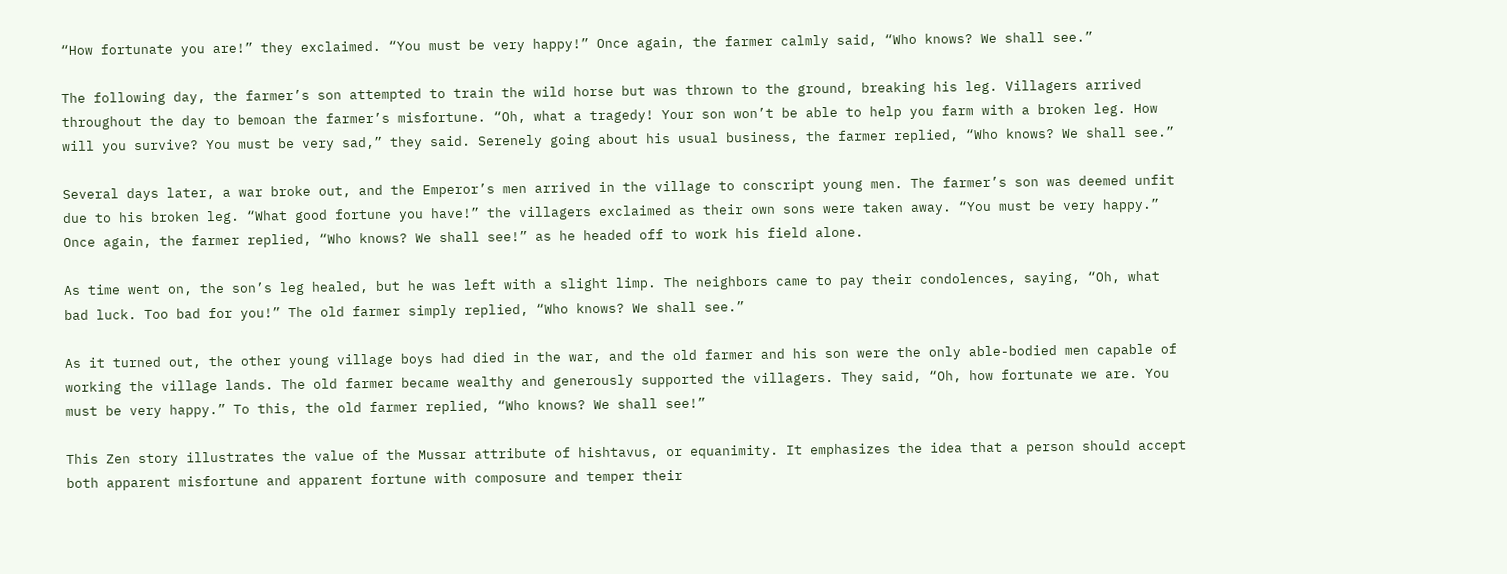“How fortunate you are!” they exclaimed. “You must be very happy!” Once again, the farmer calmly said, “Who knows? We shall see.”

The following day, the farmer’s son attempted to train the wild horse but was thrown to the ground, breaking his leg. Villagers arrived throughout the day to bemoan the farmer’s misfortune. “Oh, what a tragedy! Your son won’t be able to help you farm with a broken leg. How will you survive? You must be very sad,” they said. Serenely going about his usual business, the farmer replied, “Who knows? We shall see.”

Several days later, a war broke out, and the Emperor’s men arrived in the village to conscript young men. The farmer’s son was deemed unfit due to his broken leg. “What good fortune you have!” the villagers exclaimed as their own sons were taken away. “You must be very happy.” Once again, the farmer replied, “Who knows? We shall see!” as he headed off to work his field alone.

As time went on, the son’s leg healed, but he was left with a slight limp. The neighbors came to pay their condolences, saying, “Oh, what bad luck. Too bad for you!” The old farmer simply replied, “Who knows? We shall see.”

As it turned out, the other young village boys had died in the war, and the old farmer and his son were the only able-bodied men capable of working the village lands. The old farmer became wealthy and generously supported the villagers. They said, “Oh, how fortunate we are. You must be very happy.” To this, the old farmer replied, “Who knows? We shall see!”

This Zen story illustrates the value of the Mussar attribute of hishtavus, or equanimity. It emphasizes the idea that a person should accept both apparent misfortune and apparent fortune with composure and temper their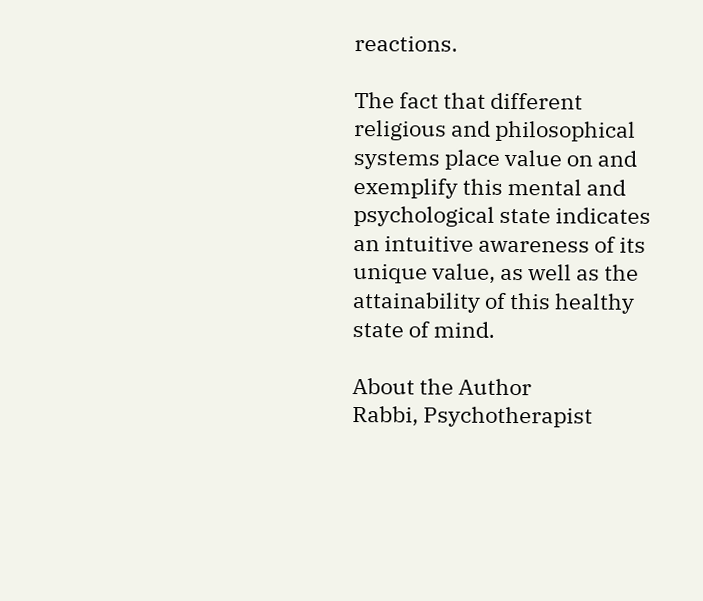reactions.

The fact that different religious and philosophical systems place value on and exemplify this mental and psychological state indicates an intuitive awareness of its unique value, as well as the attainability of this healthy state of mind.

About the Author
Rabbi, Psychotherapist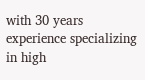with 30 years experience specializing in high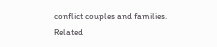conflict couples and families.
Related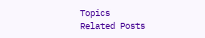Topics
Related Posts